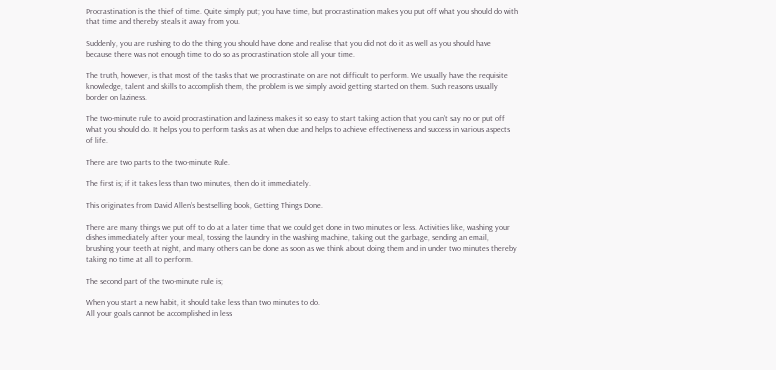Procrastination is the thief of time. Quite simply put; you have time, but procrastination makes you put off what you should do with that time and thereby steals it away from you.

Suddenly, you are rushing to do the thing you should have done and realise that you did not do it as well as you should have because there was not enough time to do so as procrastination stole all your time.

The truth, however, is that most of the tasks that we procrastinate on are not difficult to perform. We usually have the requisite knowledge, talent and skills to accomplish them, the problem is we simply avoid getting started on them. Such reasons usually border on laziness.

The two-minute rule to avoid procrastination and laziness makes it so easy to start taking action that you can’t say no or put off what you should do. It helps you to perform tasks as at when due and helps to achieve effectiveness and success in various aspects of life.

There are two parts to the two-minute Rule.

The first is; if it takes less than two minutes, then do it immediately.

This originates from David Allen’s bestselling book, Getting Things Done.

There are many things we put off to do at a later time that we could get done in two minutes or less. Activities like, washing your dishes immediately after your meal, tossing the laundry in the washing machine, taking out the garbage, sending an email, brushing your teeth at night, and many others can be done as soon as we think about doing them and in under two minutes thereby taking no time at all to perform.

The second part of the two-minute rule is;

When you start a new habit, it should take less than two minutes to do.
All your goals cannot be accomplished in less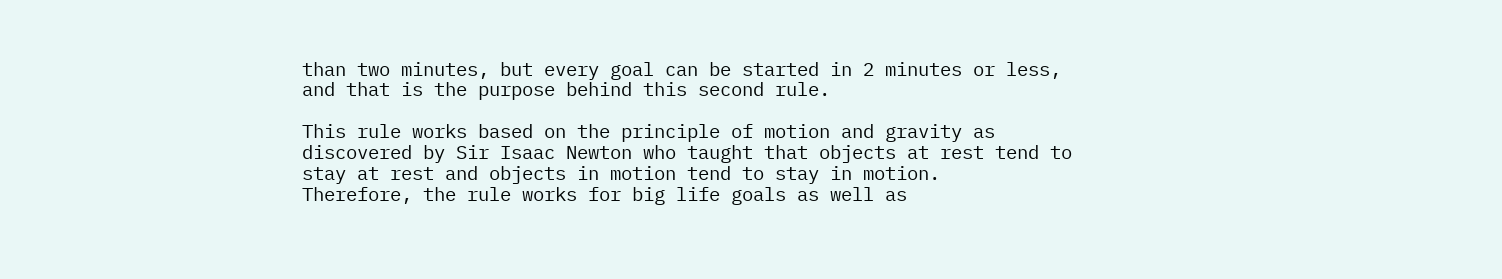than two minutes, but every goal can be started in 2 minutes or less, and that is the purpose behind this second rule.

This rule works based on the principle of motion and gravity as discovered by Sir Isaac Newton who taught that objects at rest tend to stay at rest and objects in motion tend to stay in motion.
Therefore, the rule works for big life goals as well as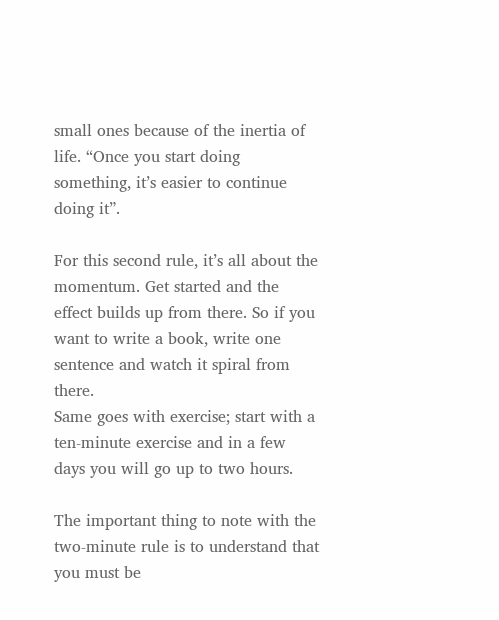small ones because of the inertia of life. “Once you start doing something, it’s easier to continue doing it”.

For this second rule, it’s all about the momentum. Get started and the effect builds up from there. So if you want to write a book, write one sentence and watch it spiral from there.
Same goes with exercise; start with a ten-minute exercise and in a few days you will go up to two hours.

The important thing to note with the two-minute rule is to understand that you must be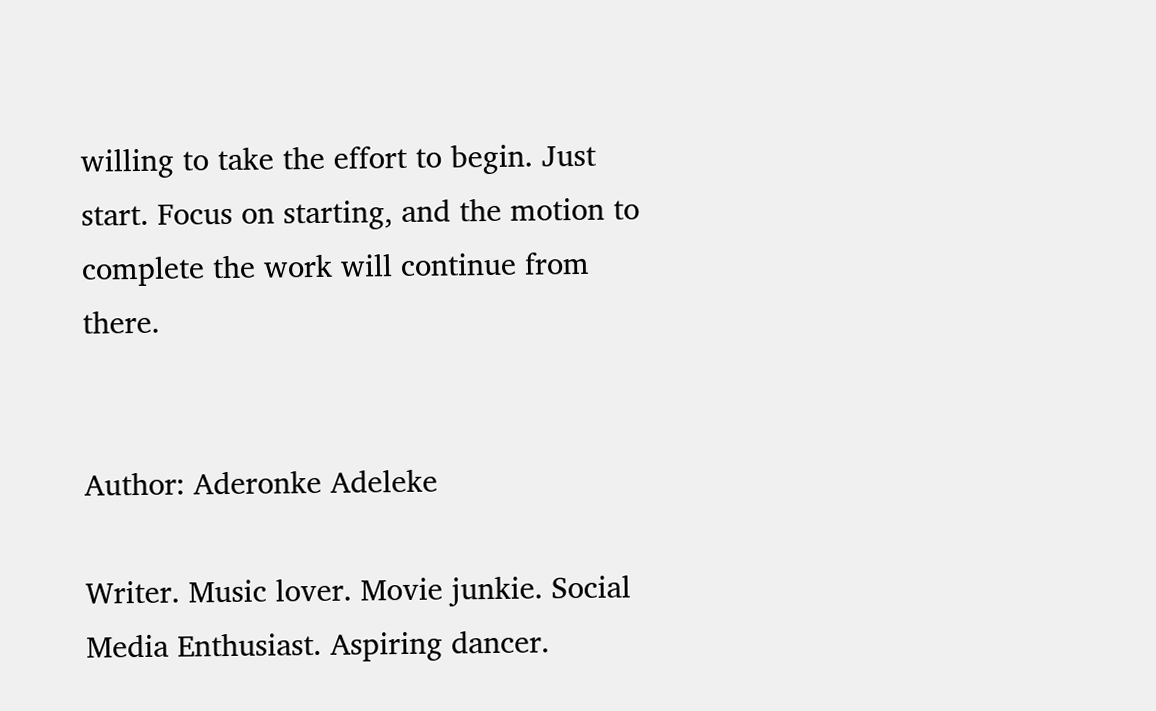willing to take the effort to begin. Just start. Focus on starting, and the motion to complete the work will continue from there.


Author: Aderonke Adeleke

Writer. Music lover. Movie junkie. Social Media Enthusiast. Aspiring dancer.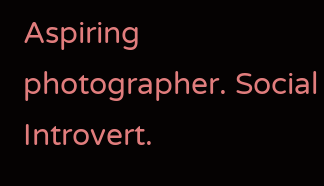Aspiring photographer. Social Introvert.